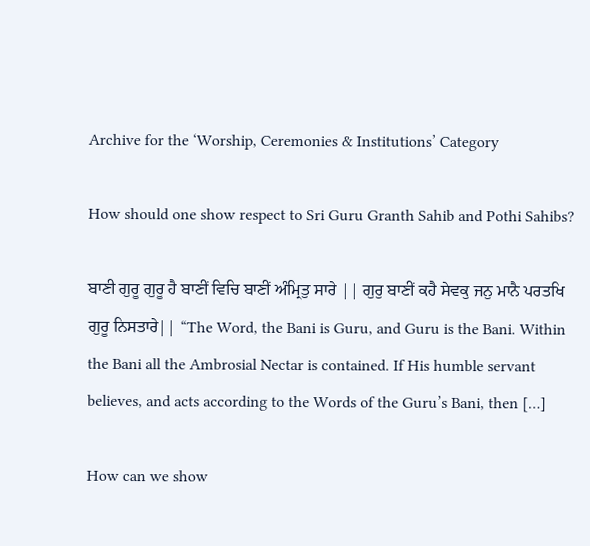Archive for the ‘Worship, Ceremonies & Institutions’ Category

How should one show respect to Sri Guru Granth Sahib and Pothi Sahibs?

ਬਾਣੀ ਗੁਰੂ ਗੁਰੂ ਹੈ ਬਾਣੀਂ ਵਿਚਿ ਬਾਣੀਂ ਅੰਮ੍ਰਿਤੁ ਸਾਰੇ || ਗੁਰੁ ਬਾਣੀਂ ਕਹੈ ਸੇਵਕੁ ਜਨੁ ਮਾਨੈ ਪਰਤਖਿ ਗੁਰੂ ਨਿਸਤਾਰੇ|| “The Word, the Bani is Guru, and Guru is the Bani. Within the Bani all the Ambrosial Nectar is contained. If His humble servant believes, and acts according to the Words of the Guru’s Bani, then […]

How can we show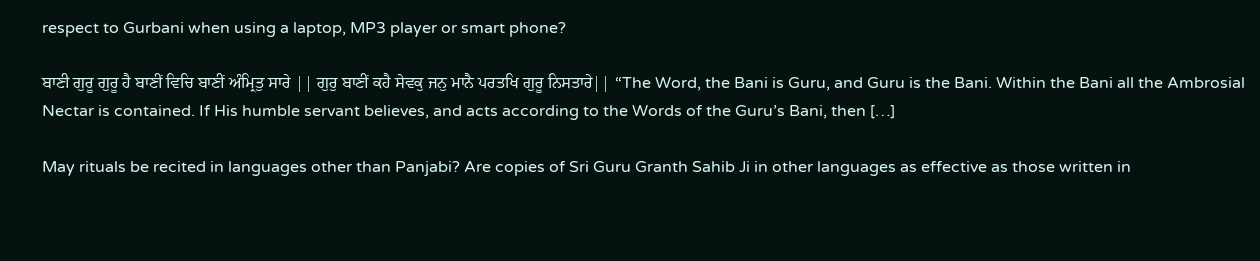respect to Gurbani when using a laptop, MP3 player or smart phone?

ਬਾਣੀ ਗੁਰੂ ਗੁਰੂ ਹੈ ਬਾਣੀਂ ਵਿਚਿ ਬਾਣੀਂ ਅੰਮ੍ਰਿਤੁ ਸਾਰੇ || ਗੁਰੁ ਬਾਣੀਂ ਕਹੈ ਸੇਵਕੁ ਜਨੁ ਮਾਨੈ ਪਰਤਖਿ ਗੁਰੂ ਨਿਸਤਾਰੇ|| “The Word, the Bani is Guru, and Guru is the Bani. Within the Bani all the Ambrosial Nectar is contained. If His humble servant believes, and acts according to the Words of the Guru’s Bani, then […]

May rituals be recited in languages other than Panjabi? Are copies of Sri Guru Granth Sahib Ji in other languages as effective as those written in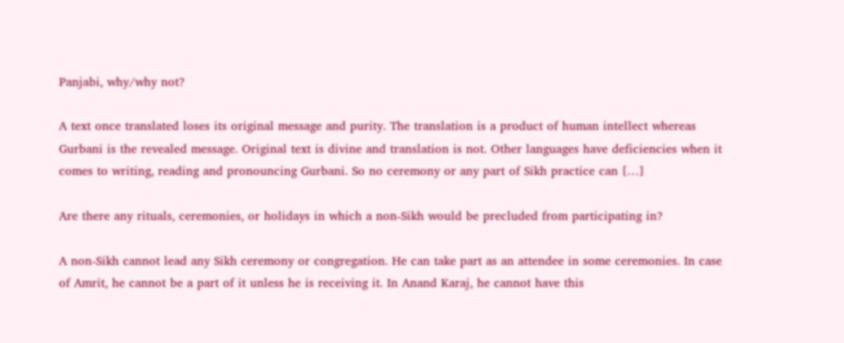Panjabi, why/why not?

A text once translated loses its original message and purity. The translation is a product of human intellect whereas Gurbani is the revealed message. Original text is divine and translation is not. Other languages have deficiencies when it comes to writing, reading and pronouncing Gurbani. So no ceremony or any part of Sikh practice can […]

Are there any rituals, ceremonies, or holidays in which a non-Sikh would be precluded from participating in?

A non-Sikh cannot lead any Sikh ceremony or congregation. He can take part as an attendee in some ceremonies. In case of Amrit, he cannot be a part of it unless he is receiving it. In Anand Karaj, he cannot have this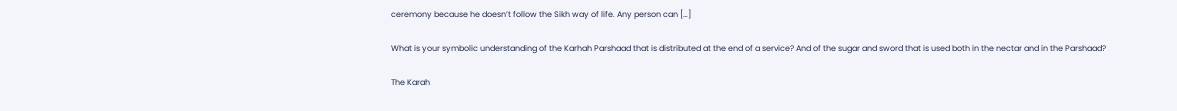ceremony because he doesn’t follow the Sikh way of life. Any person can […]

What is your symbolic understanding of the Karhah Parshaad that is distributed at the end of a service? And of the sugar and sword that is used both in the nectar and in the Parshaad?

The Karah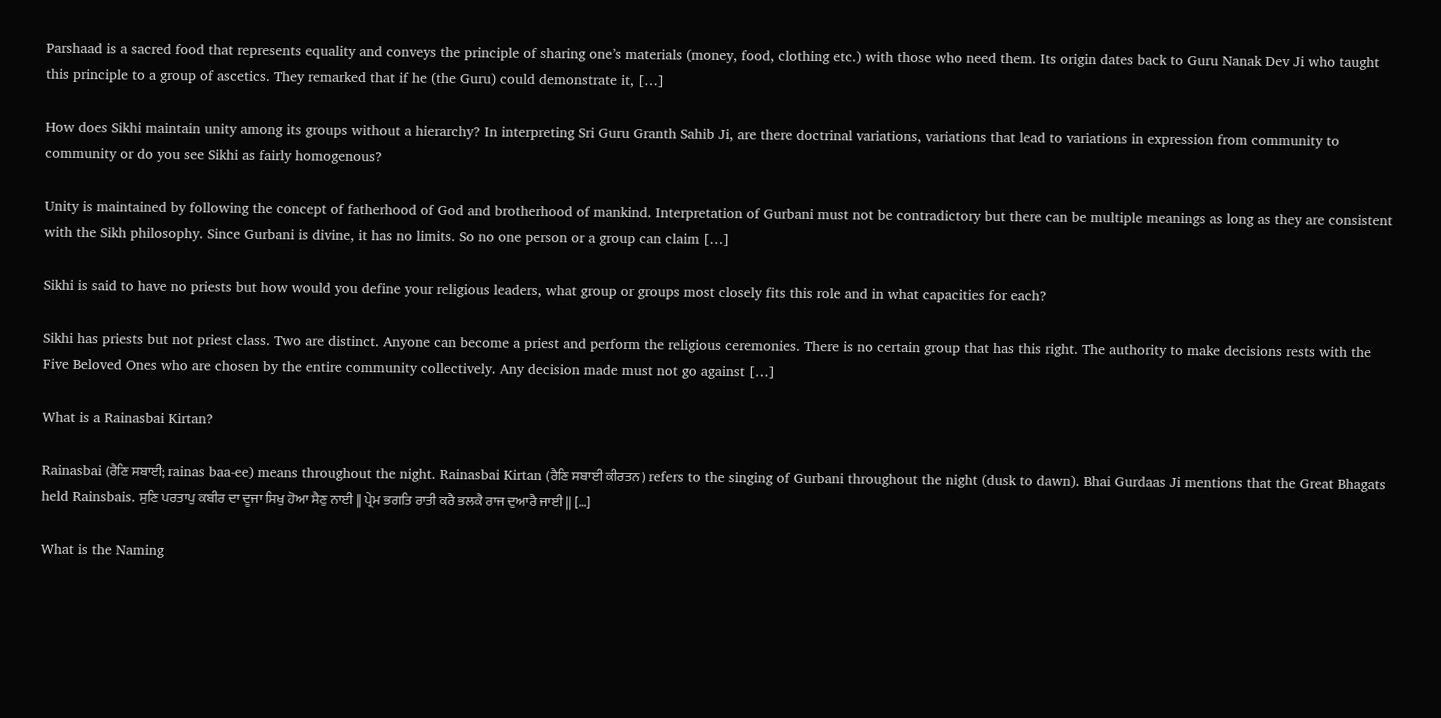Parshaad is a sacred food that represents equality and conveys the principle of sharing one’s materials (money, food, clothing etc.) with those who need them. Its origin dates back to Guru Nanak Dev Ji who taught this principle to a group of ascetics. They remarked that if he (the Guru) could demonstrate it, […]

How does Sikhi maintain unity among its groups without a hierarchy? In interpreting Sri Guru Granth Sahib Ji, are there doctrinal variations, variations that lead to variations in expression from community to community or do you see Sikhi as fairly homogenous?

Unity is maintained by following the concept of fatherhood of God and brotherhood of mankind. Interpretation of Gurbani must not be contradictory but there can be multiple meanings as long as they are consistent with the Sikh philosophy. Since Gurbani is divine, it has no limits. So no one person or a group can claim […]

Sikhi is said to have no priests but how would you define your religious leaders, what group or groups most closely fits this role and in what capacities for each?

Sikhi has priests but not priest class. Two are distinct. Anyone can become a priest and perform the religious ceremonies. There is no certain group that has this right. The authority to make decisions rests with the Five Beloved Ones who are chosen by the entire community collectively. Any decision made must not go against […]

What is a Rainasbai Kirtan?

Rainasbai (ਰੈਣਿ ਸਬਾਈ; rainas baa-ee) means throughout the night. Rainasbai Kirtan (ਰੈਣਿ ਸਬਾਈ ਕੀਰਤਨ) refers to the singing of Gurbani throughout the night (dusk to dawn). Bhai Gurdaas Ji mentions that the Great Bhagats held Rainsbais. ਸੁਣਿ ਪਰਤਾਪੁ ਕਬੀਰ ਦਾ ਦੂਜਾ ਸਿਖੁ ਹੋਆ ਸੈਣੁ ਨਾਈ || ਪ੍ਰੇਮ ਭਗਤਿ ਰਾਤੀ ਕਰੈ ਭਲਕੈ ਰਾਜ ਦੁਆਰੈ ਜਾਈ || […]

What is the Naming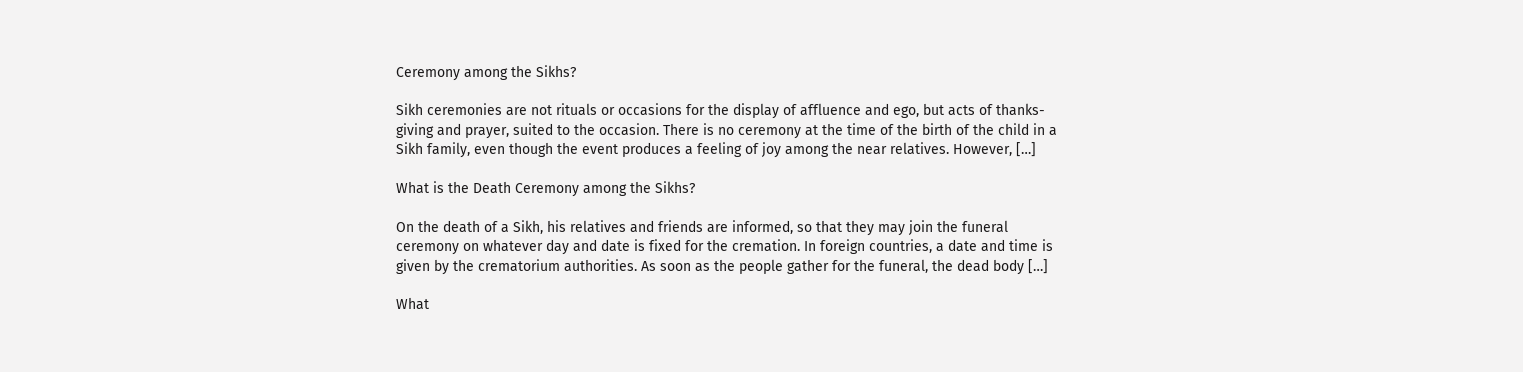Ceremony among the Sikhs?

Sikh ceremonies are not rituals or occasions for the display of affluence and ego, but acts of thanks-giving and prayer, suited to the occasion. There is no ceremony at the time of the birth of the child in a Sikh family, even though the event produces a feeling of joy among the near relatives. However, […]

What is the Death Ceremony among the Sikhs?

On the death of a Sikh, his relatives and friends are informed, so that they may join the funeral ceremony on whatever day and date is fixed for the cremation. In foreign countries, a date and time is given by the crematorium authorities. As soon as the people gather for the funeral, the dead body […]

What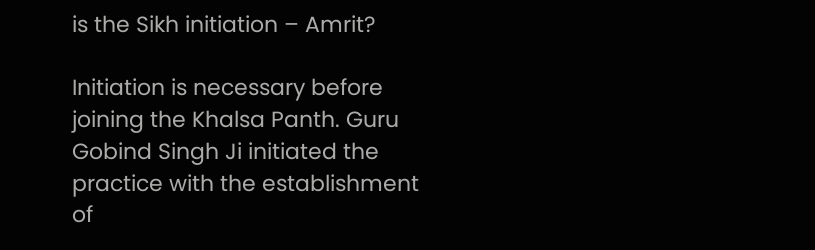is the Sikh initiation – Amrit?

Initiation is necessary before joining the Khalsa Panth. Guru Gobind Singh Ji initiated the practice with the establishment of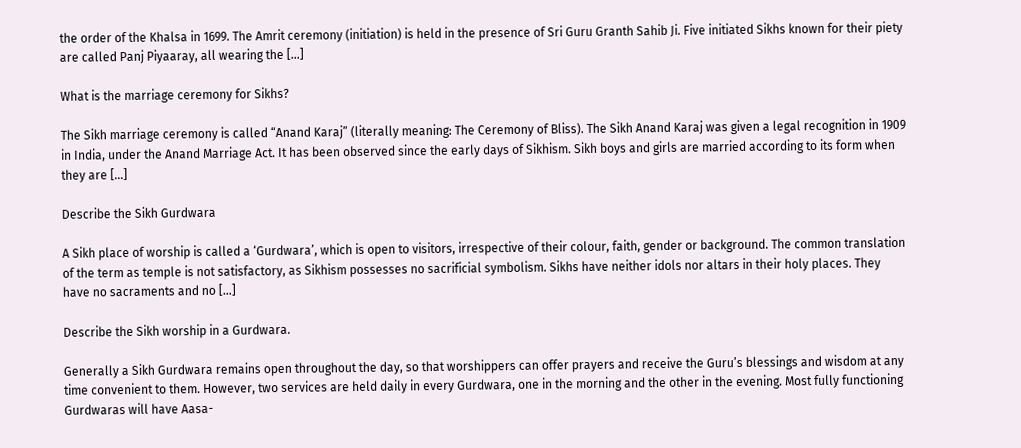the order of the Khalsa in 1699. The Amrit ceremony (initiation) is held in the presence of Sri Guru Granth Sahib Ji. Five initiated Sikhs known for their piety are called Panj Piyaaray, all wearing the […]

What is the marriage ceremony for Sikhs?

The Sikh marriage ceremony is called “Anand Karaj” (literally meaning: The Ceremony of Bliss). The Sikh Anand Karaj was given a legal recognition in 1909 in India, under the Anand Marriage Act. It has been observed since the early days of Sikhism. Sikh boys and girls are married according to its form when they are […]

Describe the Sikh Gurdwara

A Sikh place of worship is called a ‘Gurdwara’, which is open to visitors, irrespective of their colour, faith, gender or background. The common translation of the term as temple is not satisfactory, as Sikhism possesses no sacrificial symbolism. Sikhs have neither idols nor altars in their holy places. They have no sacraments and no […]

Describe the Sikh worship in a Gurdwara.

Generally a Sikh Gurdwara remains open throughout the day, so that worshippers can offer prayers and receive the Guru’s blessings and wisdom at any time convenient to them. However, two services are held daily in every Gurdwara, one in the morning and the other in the evening. Most fully functioning Gurdwaras will have Aasa-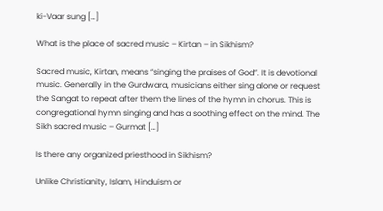ki-Vaar sung […]

What is the place of sacred music – Kirtan – in Sikhism?

Sacred music, Kirtan, means “singing the praises of God”. It is devotional music. Generally in the Gurdwara, musicians either sing alone or request the Sangat to repeat after them the lines of the hymn in chorus. This is congregational hymn singing and has a soothing effect on the mind. The Sikh sacred music – Gurmat […]

Is there any organized priesthood in Sikhism?

Unlike Christianity, Islam, Hinduism or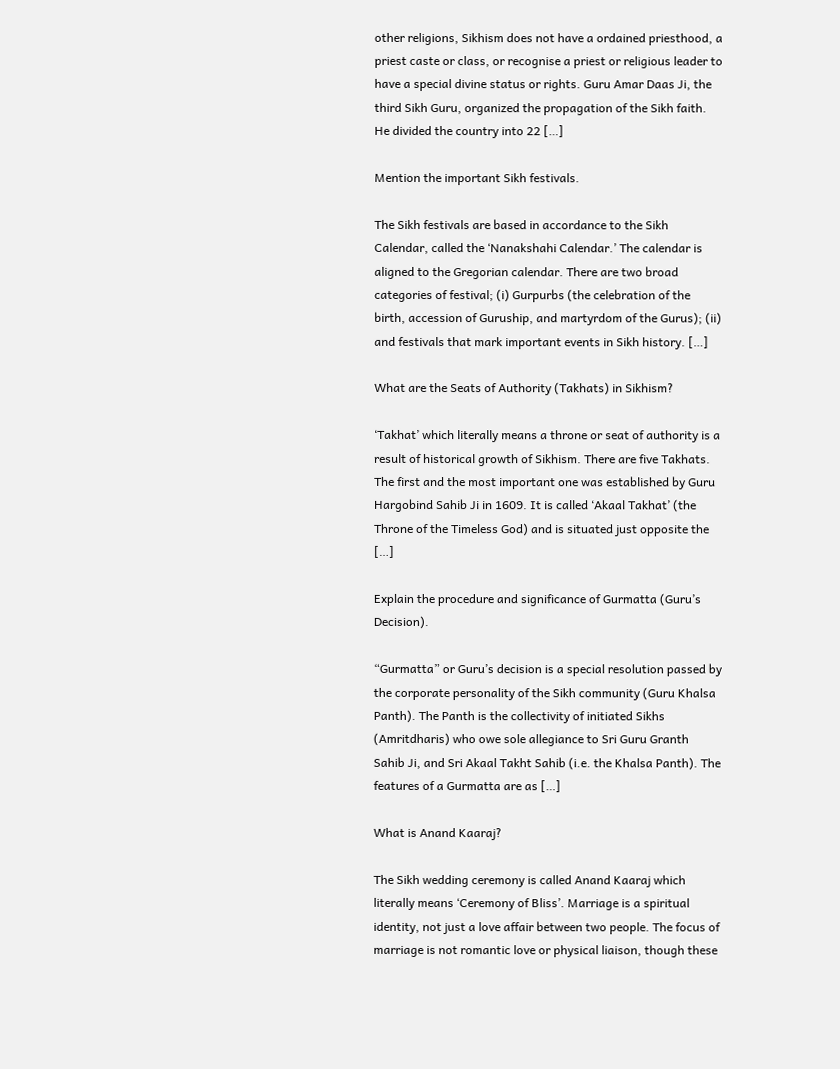other religions, Sikhism does not have a ordained priesthood, a priest caste or class, or recognise a priest or religious leader to have a special divine status or rights. Guru Amar Daas Ji, the third Sikh Guru, organized the propagation of the Sikh faith. He divided the country into 22 […]

Mention the important Sikh festivals.

The Sikh festivals are based in accordance to the Sikh Calendar, called the ‘Nanakshahi Calendar.’ The calendar is aligned to the Gregorian calendar. There are two broad categories of festival; (i) Gurpurbs (the celebration of the birth, accession of Guruship, and martyrdom of the Gurus); (ii) and festivals that mark important events in Sikh history. […]

What are the Seats of Authority (Takhats) in Sikhism?

‘Takhat’ which literally means a throne or seat of authority is a result of historical growth of Sikhism. There are five Takhats. The first and the most important one was established by Guru Hargobind Sahib Ji in 1609. It is called ‘Akaal Takhat’ (the Throne of the Timeless God) and is situated just opposite the […]

Explain the procedure and significance of Gurmatta (Guru’s Decision).

“Gurmatta” or Guru’s decision is a special resolution passed by the corporate personality of the Sikh community (Guru Khalsa Panth). The Panth is the collectivity of initiated Sikhs (Amritdharis) who owe sole allegiance to Sri Guru Granth Sahib Ji, and Sri Akaal Takht Sahib (i.e. the Khalsa Panth). The features of a Gurmatta are as […]

What is Anand Kaaraj?

The Sikh wedding ceremony is called Anand Kaaraj which literally means ‘Ceremony of Bliss’. Marriage is a spiritual identity, not just a love affair between two people. The focus of marriage is not romantic love or physical liaison, though these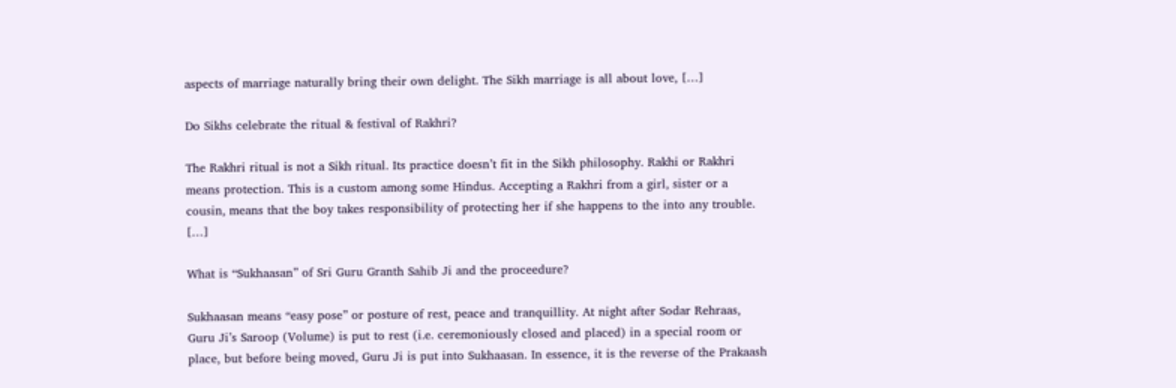aspects of marriage naturally bring their own delight. The Sikh marriage is all about love, […]

Do Sikhs celebrate the ritual & festival of Rakhri?

The Rakhri ritual is not a Sikh ritual. Its practice doesn’t fit in the Sikh philosophy. Rakhi or Rakhri means protection. This is a custom among some Hindus. Accepting a Rakhri from a girl, sister or a cousin, means that the boy takes responsibility of protecting her if she happens to the into any trouble. […]

What is “Sukhaasan” of Sri Guru Granth Sahib Ji and the proceedure?

Sukhaasan means “easy pose” or posture of rest, peace and tranquillity. At night after Sodar Rehraas, Guru Ji’s Saroop (Volume) is put to rest (i.e. ceremoniously closed and placed) in a special room or place, but before being moved, Guru Ji is put into Sukhaasan. In essence, it is the reverse of the Prakaash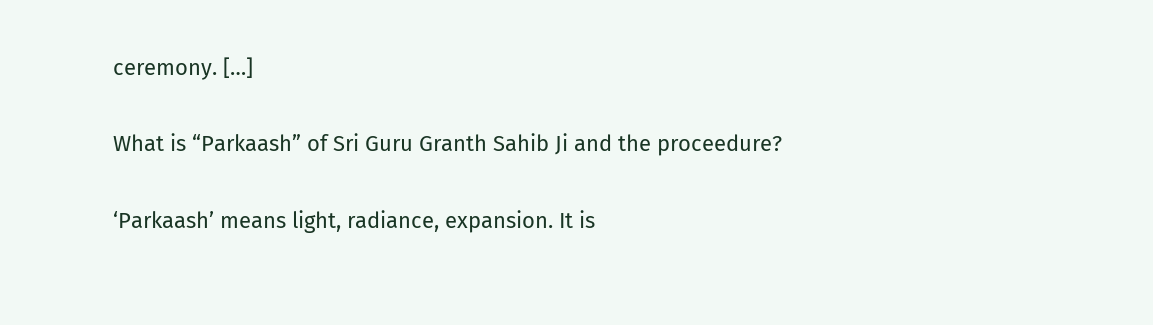ceremony. […]

What is “Parkaash” of Sri Guru Granth Sahib Ji and the proceedure?

‘Parkaash’ means light, radiance, expansion. It is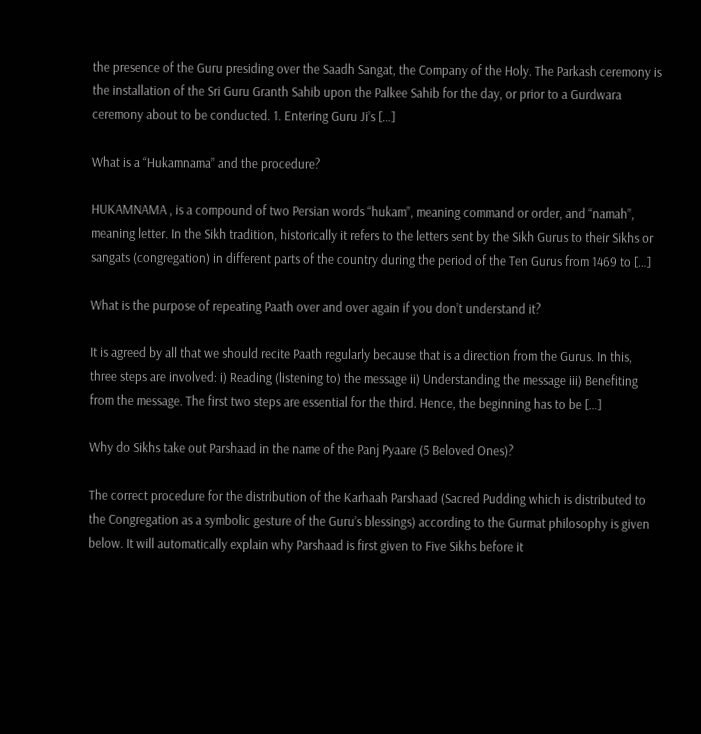the presence of the Guru presiding over the Saadh Sangat, the Company of the Holy. The Parkash ceremony is the installation of the Sri Guru Granth Sahib upon the Palkee Sahib for the day, or prior to a Gurdwara ceremony about to be conducted. 1. Entering Guru Ji’s […]

What is a “Hukamnama” and the procedure?

HUKAMNAMA , is a compound of two Persian words “hukam”, meaning command or order, and “namah”, meaning letter. In the Sikh tradition, historically it refers to the letters sent by the Sikh Gurus to their Sikhs or sangats (congregation) in different parts of the country during the period of the Ten Gurus from 1469 to […]

What is the purpose of repeating Paath over and over again if you don’t understand it?

It is agreed by all that we should recite Paath regularly because that is a direction from the Gurus. In this, three steps are involved: i) Reading (listening to) the message ii) Understanding the message iii) Benefiting from the message. The first two steps are essential for the third. Hence, the beginning has to be […]

Why do Sikhs take out Parshaad in the name of the Panj Pyaare (5 Beloved Ones)?

The correct procedure for the distribution of the Karhaah Parshaad (Sacred Pudding which is distributed to the Congregation as a symbolic gesture of the Guru’s blessings) according to the Gurmat philosophy is given below. It will automatically explain why Parshaad is first given to Five Sikhs before it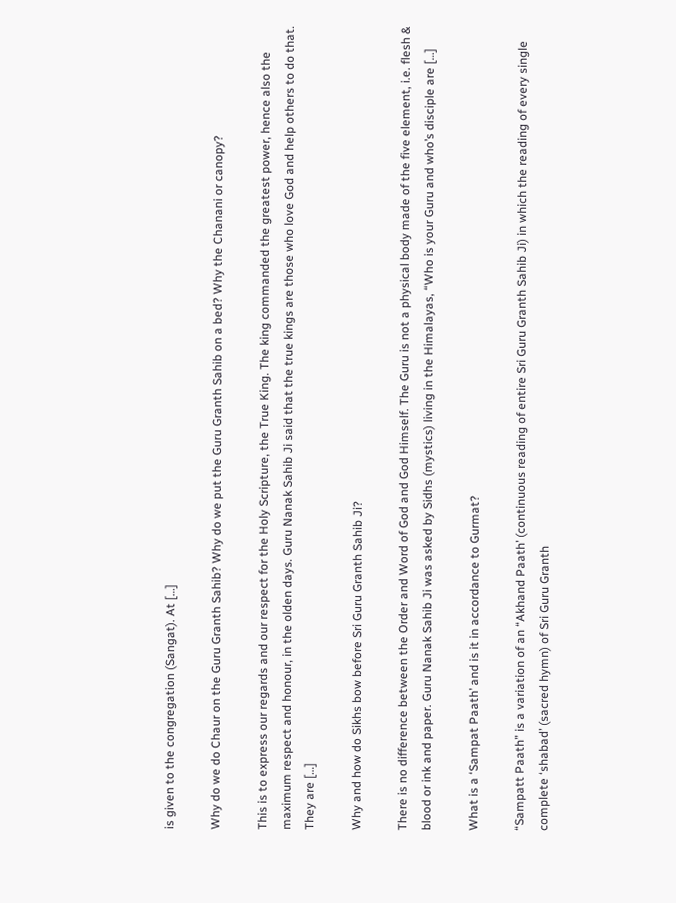is given to the congregation (Sangat). At […]

Why do we do Chaur on the Guru Granth Sahib? Why do we put the Guru Granth Sahib on a bed? Why the Chanani or canopy?

This is to express our regards and our respect for the Holy Scripture, the True King. The king commanded the greatest power, hence also the maximum respect and honour, in the olden days. Guru Nanak Sahib Ji said that the true kings are those who love God and help others to do that. They are […]

Why and how do Sikhs bow before Sri Guru Granth Sahib Ji?

There is no difference between the Order and Word of God and God Himself. The Guru is not a physical body made of the five element, i.e. flesh & blood or ink and paper. Guru Nanak Sahib Ji was asked by Sidhs (mystics) living in the Himalayas, “Who is your Guru and who’s disciple are […]

What is a ‘Sampat Paath’ and is it in accordance to Gurmat?

“Sampatt Paath” is a variation of an “Akhand Paath’ (continuous reading of entire Sri Guru Granth Sahib Ji) in which the reading of every single complete ‘shabad’ (sacred hymn) of Sri Guru Granth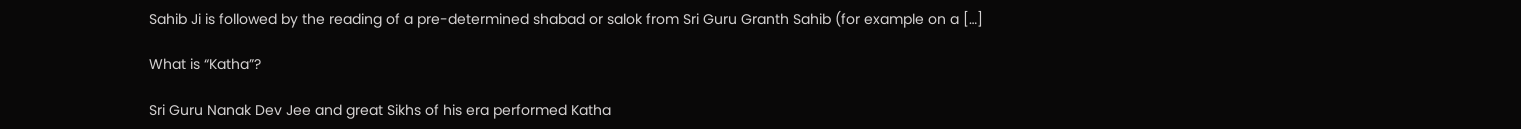Sahib Ji is followed by the reading of a pre-determined shabad or salok from Sri Guru Granth Sahib (for example on a […]

What is “Katha”?

Sri Guru Nanak Dev Jee and great Sikhs of his era performed Katha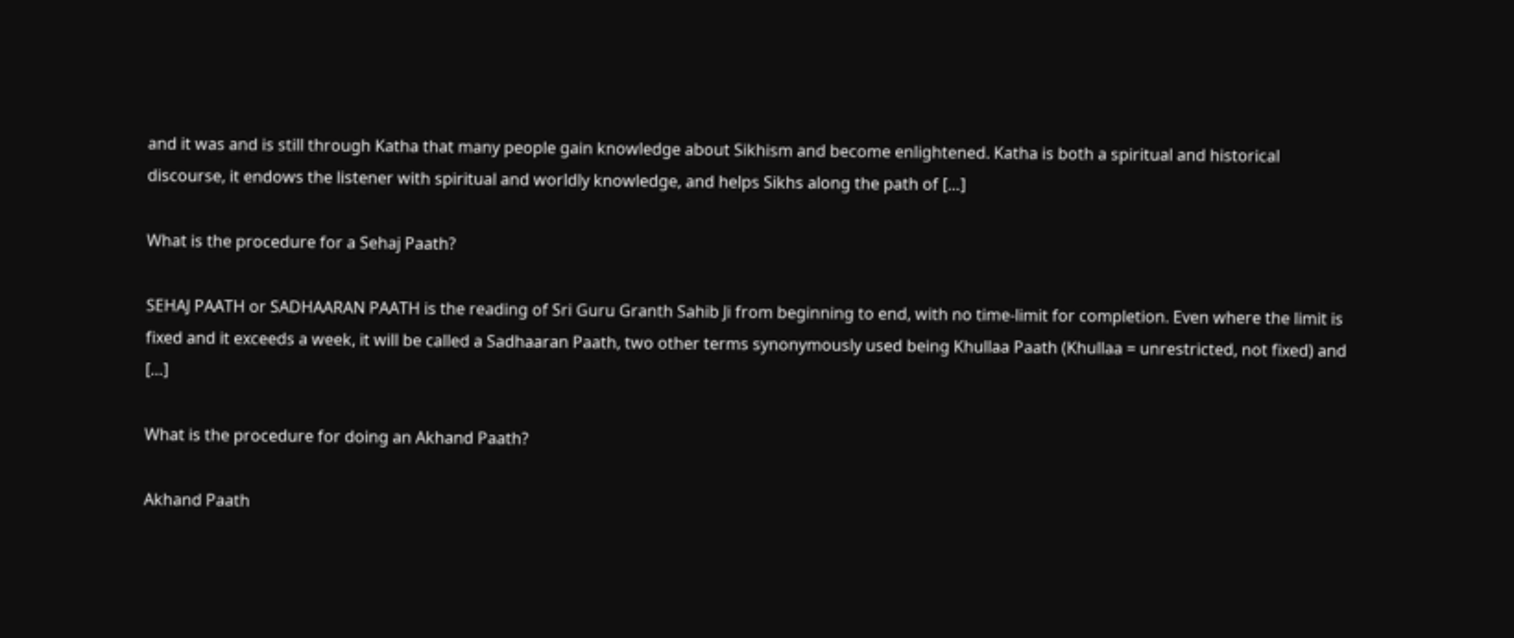and it was and is still through Katha that many people gain knowledge about Sikhism and become enlightened. Katha is both a spiritual and historical discourse, it endows the listener with spiritual and worldly knowledge, and helps Sikhs along the path of […]

What is the procedure for a Sehaj Paath?

SEHAJ PAATH or SADHAARAN PAATH is the reading of Sri Guru Granth Sahib Ji from beginning to end, with no time-limit for completion. Even where the limit is fixed and it exceeds a week, it will be called a Sadhaaran Paath, two other terms synonymously used being Khullaa Paath (Khullaa = unrestricted, not fixed) and […]

What is the procedure for doing an Akhand Paath?

Akhand Paath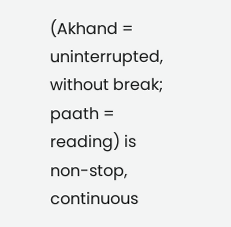(Akhand = uninterrupted, without break; paath = reading) is non-stop, continuous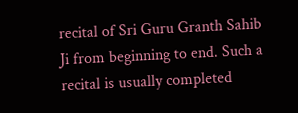recital of Sri Guru Granth Sahib Ji from beginning to end. Such a recital is usually completed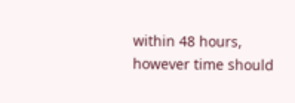within 48 hours, however time should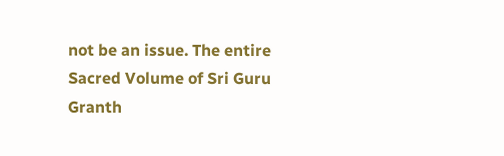not be an issue. The entire Sacred Volume of Sri Guru Granth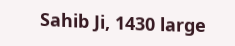Sahib Ji, 1430 large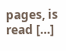pages, is read […]